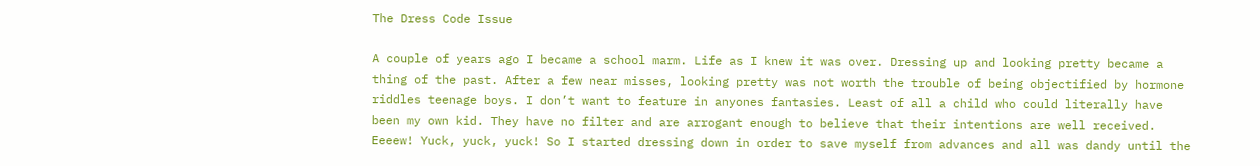The Dress Code Issue

A couple of years ago I became a school marm. Life as I knew it was over. Dressing up and looking pretty became a thing of the past. After a few near misses, looking pretty was not worth the trouble of being objectified by hormone riddles teenage boys. I don’t want to feature in anyones fantasies. Least of all a child who could literally have been my own kid. They have no filter and are arrogant enough to believe that their intentions are well received. Eeeew! Yuck, yuck, yuck! So I started dressing down in order to save myself from advances and all was dandy until the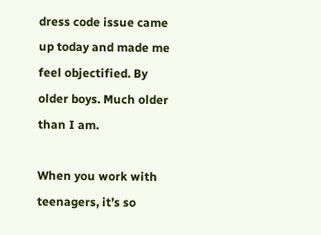dress code issue came up today and made me feel objectified. By older boys. Much older than I am.

When you work with teenagers, it’s so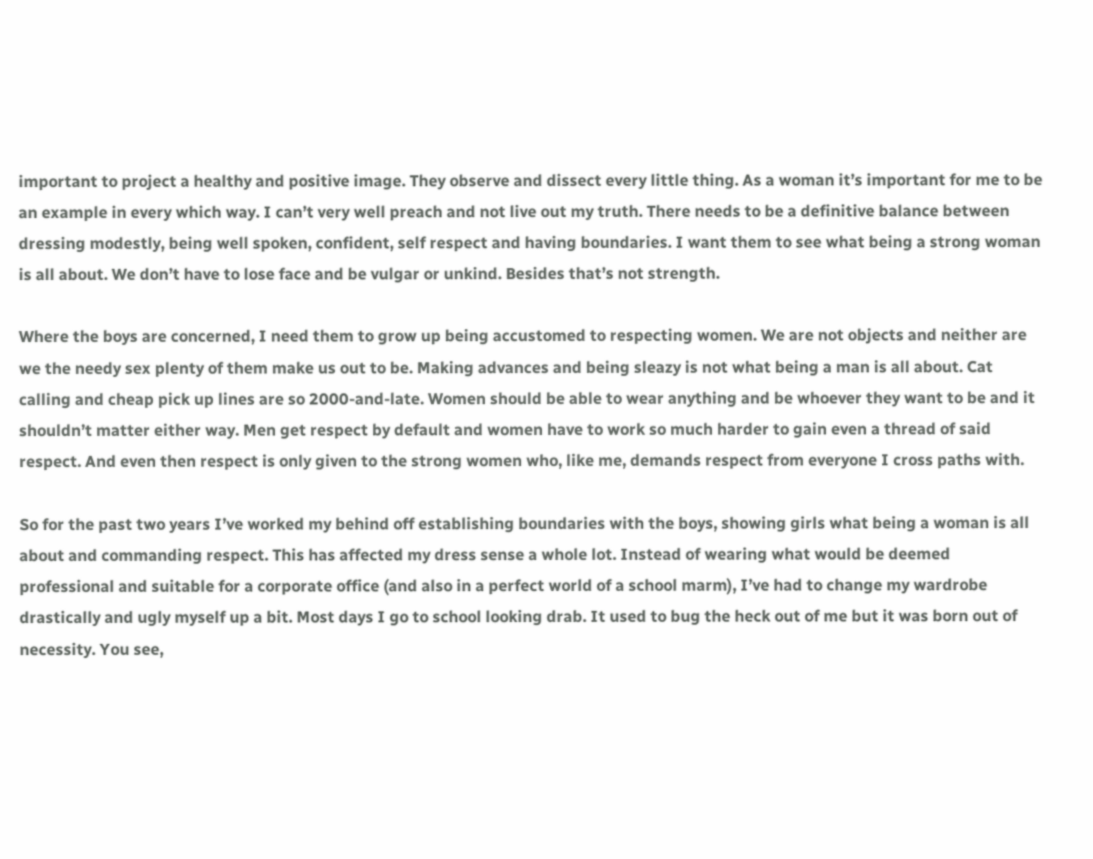important to project a healthy and positive image. They observe and dissect every little thing. As a woman it’s important for me to be an example in every which way. I can’t very well preach and not live out my truth. There needs to be a definitive balance between dressing modestly, being well spoken, confident, self respect and having boundaries. I want them to see what being a strong woman is all about. We don’t have to lose face and be vulgar or unkind. Besides that’s not strength.

Where the boys are concerned, I need them to grow up being accustomed to respecting women. We are not objects and neither are we the needy sex plenty of them make us out to be. Making advances and being sleazy is not what being a man is all about. Cat calling and cheap pick up lines are so 2000-and-late. Women should be able to wear anything and be whoever they want to be and it shouldn’t matter either way. Men get respect by default and women have to work so much harder to gain even a thread of said respect. And even then respect is only given to the strong women who, like me, demands respect from everyone I cross paths with.

So for the past two years I’ve worked my behind off establishing boundaries with the boys, showing girls what being a woman is all about and commanding respect. This has affected my dress sense a whole lot. Instead of wearing what would be deemed professional and suitable for a corporate office (and also in a perfect world of a school marm), I’ve had to change my wardrobe drastically and ugly myself up a bit. Most days I go to school looking drab. It used to bug the heck out of me but it was born out of necessity. You see,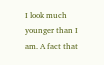I look much younger than I am. A fact that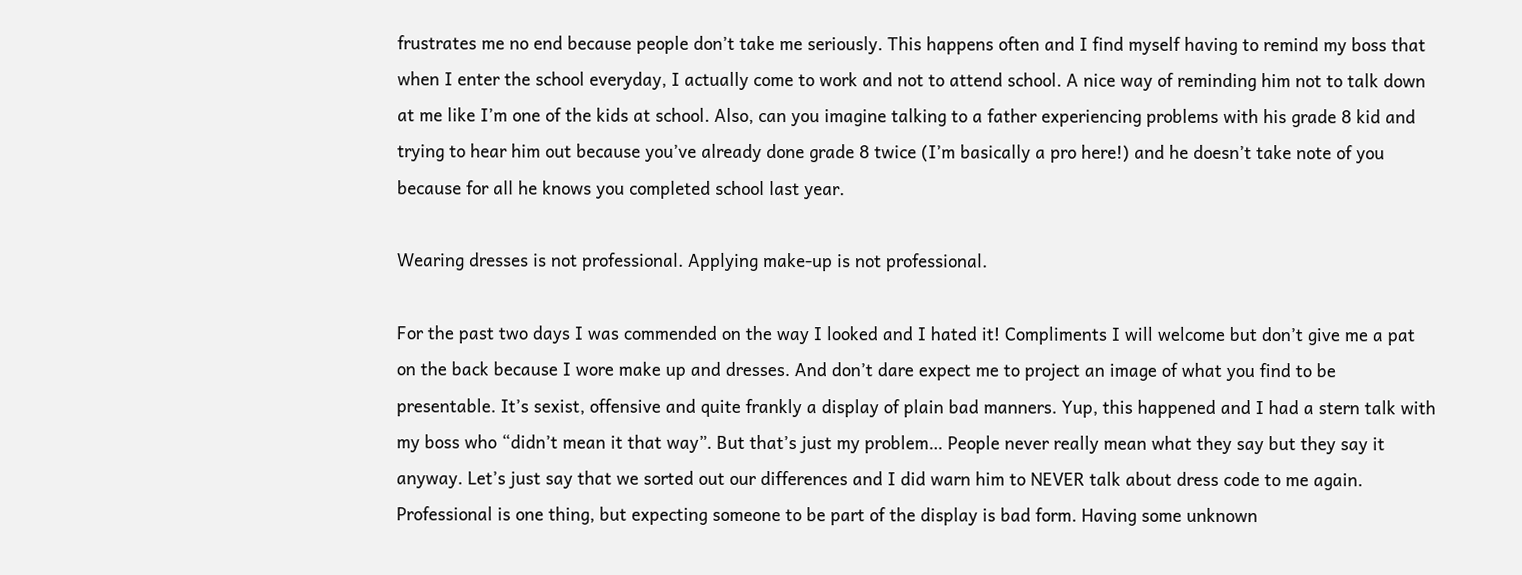frustrates me no end because people don’t take me seriously. This happens often and I find myself having to remind my boss that when I enter the school everyday, I actually come to work and not to attend school. A nice way of reminding him not to talk down at me like I’m one of the kids at school. Also, can you imagine talking to a father experiencing problems with his grade 8 kid and trying to hear him out because you’ve already done grade 8 twice (I’m basically a pro here!) and he doesn’t take note of you because for all he knows you completed school last year.

Wearing dresses is not professional. Applying make-up is not professional.

For the past two days I was commended on the way I looked and I hated it! Compliments I will welcome but don’t give me a pat on the back because I wore make up and dresses. And don’t dare expect me to project an image of what you find to be presentable. It’s sexist, offensive and quite frankly a display of plain bad manners. Yup, this happened and I had a stern talk with my boss who “didn’t mean it that way”. But that’s just my problem… People never really mean what they say but they say it anyway. Let’s just say that we sorted out our differences and I did warn him to NEVER talk about dress code to me again. Professional is one thing, but expecting someone to be part of the display is bad form. Having some unknown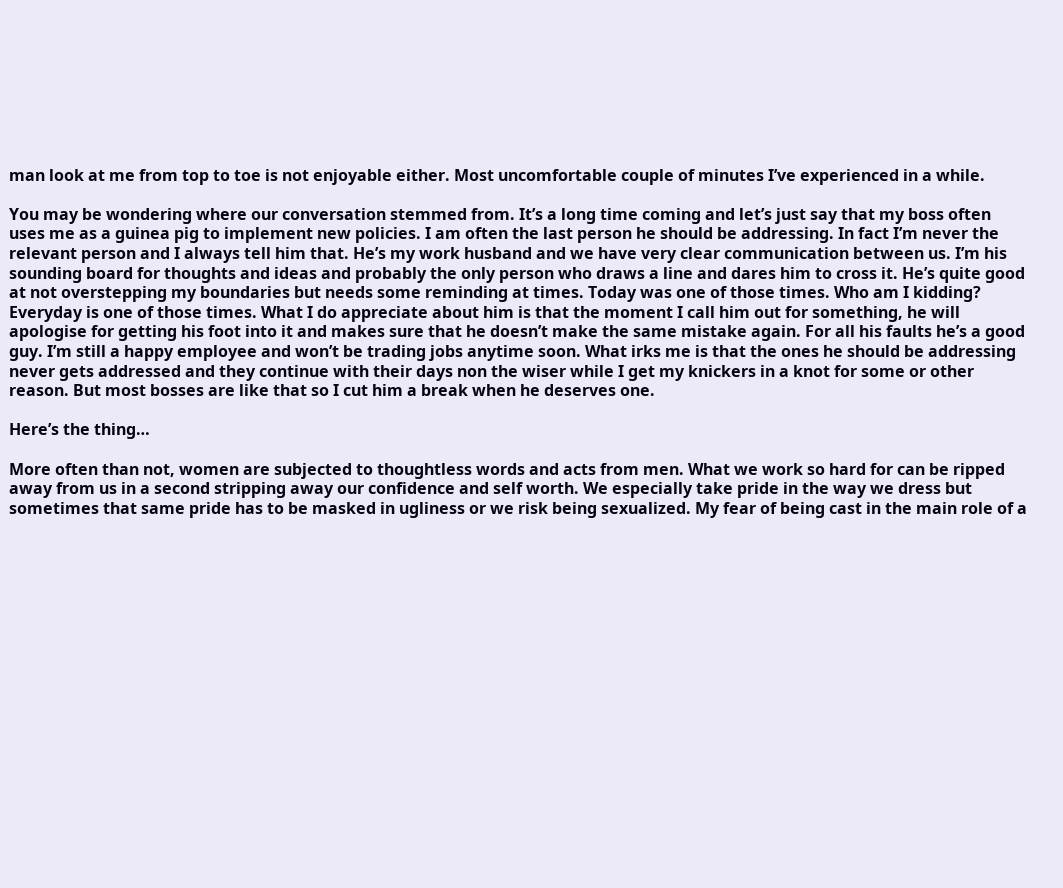man look at me from top to toe is not enjoyable either. Most uncomfortable couple of minutes I’ve experienced in a while.

You may be wondering where our conversation stemmed from. It’s a long time coming and let’s just say that my boss often uses me as a guinea pig to implement new policies. I am often the last person he should be addressing. In fact I’m never the relevant person and I always tell him that. He’s my work husband and we have very clear communication between us. I’m his sounding board for thoughts and ideas and probably the only person who draws a line and dares him to cross it. He’s quite good at not overstepping my boundaries but needs some reminding at times. Today was one of those times. Who am I kidding? Everyday is one of those times. What I do appreciate about him is that the moment I call him out for something, he will apologise for getting his foot into it and makes sure that he doesn’t make the same mistake again. For all his faults he’s a good guy. I’m still a happy employee and won’t be trading jobs anytime soon. What irks me is that the ones he should be addressing never gets addressed and they continue with their days non the wiser while I get my knickers in a knot for some or other reason. But most bosses are like that so I cut him a break when he deserves one.

Here’s the thing…

More often than not, women are subjected to thoughtless words and acts from men. What we work so hard for can be ripped away from us in a second stripping away our confidence and self worth. We especially take pride in the way we dress but sometimes that same pride has to be masked in ugliness or we risk being sexualized. My fear of being cast in the main role of a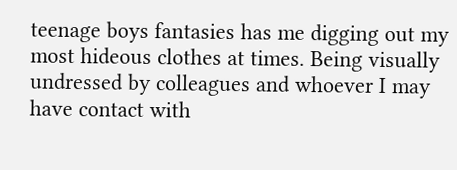teenage boys fantasies has me digging out my most hideous clothes at times. Being visually undressed by colleagues and whoever I may have contact with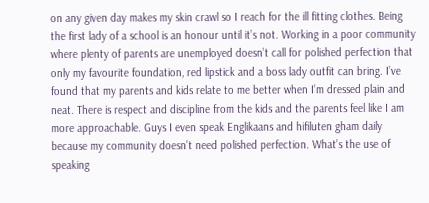on any given day makes my skin crawl so I reach for the ill fitting clothes. Being the first lady of a school is an honour until it’s not. Working in a poor community where plenty of parents are unemployed doesn’t call for polished perfection that only my favourite foundation, red lipstick and a boss lady outfit can bring. I’ve found that my parents and kids relate to me better when I’m dressed plain and neat. There is respect and discipline from the kids and the parents feel like I am more approachable. Guys I even speak Englikaans and hifiluten gham daily because my community doesn’t need polished perfection. What’s the use of speaking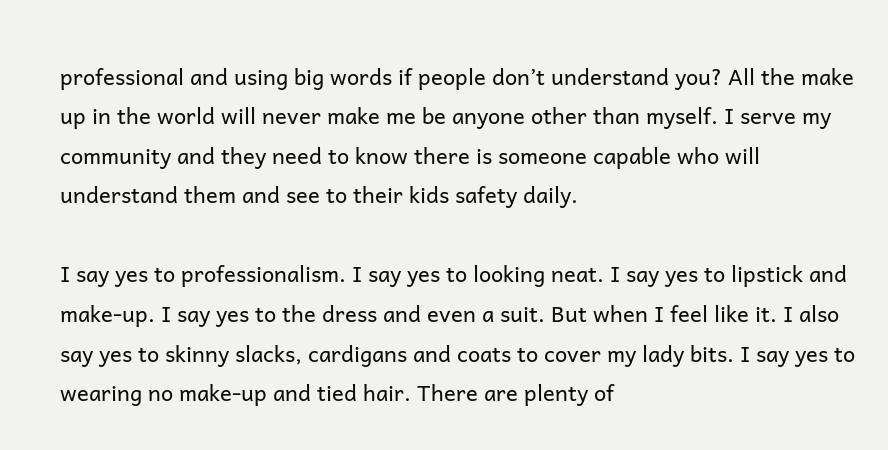professional and using big words if people don’t understand you? All the make up in the world will never make me be anyone other than myself. I serve my community and they need to know there is someone capable who will understand them and see to their kids safety daily.

I say yes to professionalism. I say yes to looking neat. I say yes to lipstick and make-up. I say yes to the dress and even a suit. But when I feel like it. I also say yes to skinny slacks, cardigans and coats to cover my lady bits. I say yes to wearing no make-up and tied hair. There are plenty of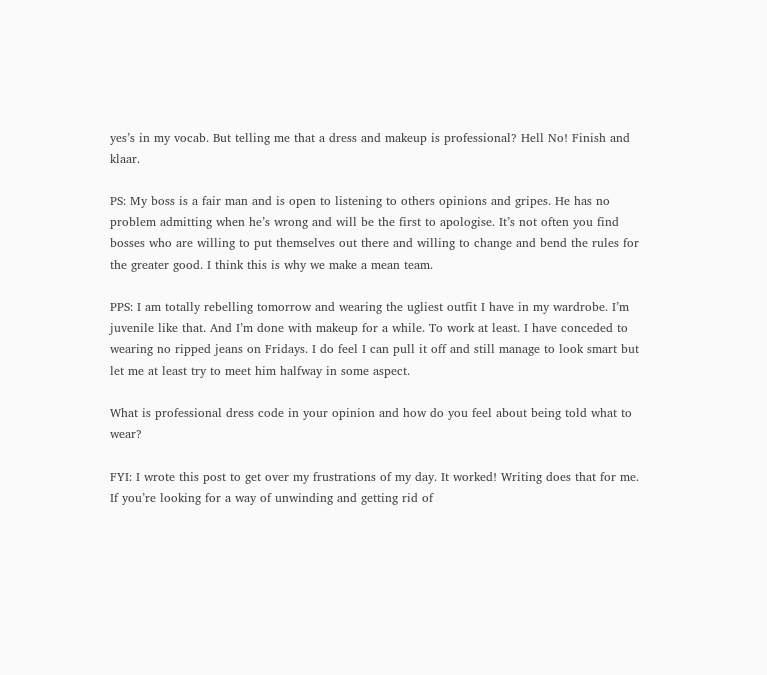yes’s in my vocab. But telling me that a dress and makeup is professional? Hell No! Finish and klaar.

PS: My boss is a fair man and is open to listening to others opinions and gripes. He has no problem admitting when he’s wrong and will be the first to apologise. It’s not often you find bosses who are willing to put themselves out there and willing to change and bend the rules for the greater good. I think this is why we make a mean team.

PPS: I am totally rebelling tomorrow and wearing the ugliest outfit I have in my wardrobe. I’m juvenile like that. And I’m done with makeup for a while. To work at least. I have conceded to wearing no ripped jeans on Fridays. I do feel I can pull it off and still manage to look smart but let me at least try to meet him halfway in some aspect.

What is professional dress code in your opinion and how do you feel about being told what to wear?

FYI: I wrote this post to get over my frustrations of my day. It worked! Writing does that for me. If you’re looking for a way of unwinding and getting rid of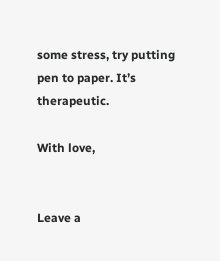some stress, try putting pen to paper. It’s therapeutic.

With love,


Leave a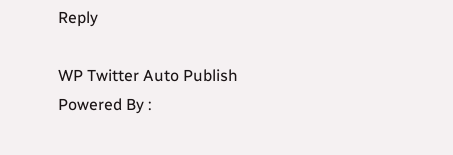Reply

WP Twitter Auto Publish Powered By :